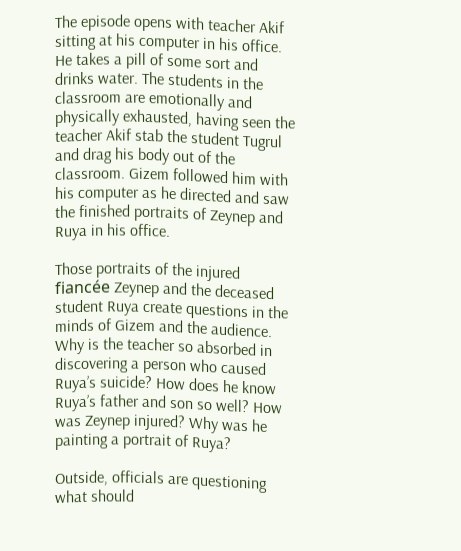The episode opens with teacher Akif sitting at his computer in his office. He takes a pill of some sort and drinks water. The students in the classroom are emotionally and physically exhausted, having seen the teacher Akif stab the student Tugrul and drag his body out of the classroom. Gizem followed him with his computer as he directed and saw the finished portraits of Zeynep and Ruya in his office.

Those portraits of the injured fiancée Zeynep and the deceased student Ruya create questions in the minds of Gizem and the audience. Why is the teacher so absorbed in discovering a person who caused Ruya’s suicide? How does he know Ruya’s father and son so well? How was Zeynep injured? Why was he painting a portrait of Ruya?

Outside, officials are questioning what should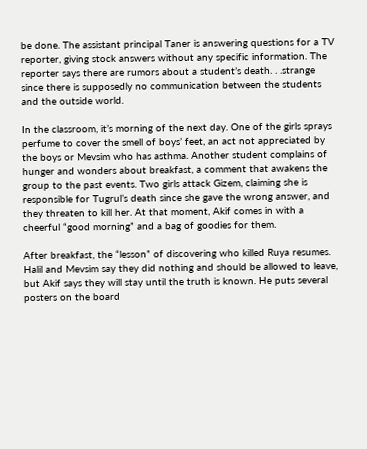be done. The assistant principal Taner is answering questions for a TV reporter, giving stock answers without any specific information. The reporter says there are rumors about a student’s death. . .strange since there is supposedly no communication between the students and the outside world.

In the classroom, it’s morning of the next day. One of the girls sprays perfume to cover the smell of boys’ feet, an act not appreciated by the boys or Mevsim who has asthma. Another student complains of hunger and wonders about breakfast, a comment that awakens the group to the past events. Two girls attack Gizem, claiming she is responsible for Tugrul’s death since she gave the wrong answer, and they threaten to kill her. At that moment, Akif comes in with a cheerful “good morning” and a bag of goodies for them.

After breakfast, the “lesson” of discovering who killed Ruya resumes. Halil and Mevsim say they did nothing and should be allowed to leave, but Akif says they will stay until the truth is known. He puts several posters on the board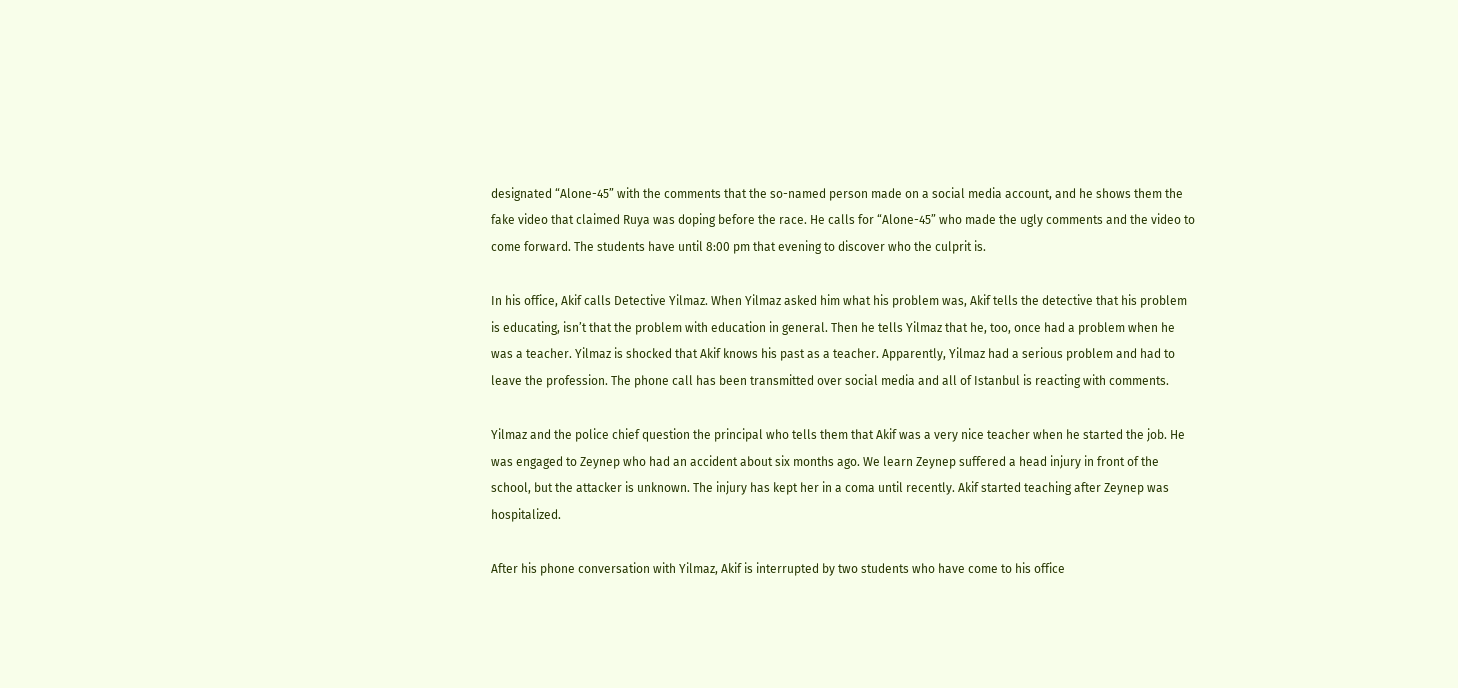designated “Alone-45” with the comments that the so-named person made on a social media account, and he shows them the fake video that claimed Ruya was doping before the race. He calls for “Alone-45” who made the ugly comments and the video to come forward. The students have until 8:00 pm that evening to discover who the culprit is.

In his office, Akif calls Detective Yilmaz. When Yilmaz asked him what his problem was, Akif tells the detective that his problem is educating, isn’t that the problem with education in general. Then he tells Yilmaz that he, too, once had a problem when he was a teacher. Yilmaz is shocked that Akif knows his past as a teacher. Apparently, Yilmaz had a serious problem and had to leave the profession. The phone call has been transmitted over social media and all of Istanbul is reacting with comments.

Yilmaz and the police chief question the principal who tells them that Akif was a very nice teacher when he started the job. He was engaged to Zeynep who had an accident about six months ago. We learn Zeynep suffered a head injury in front of the school, but the attacker is unknown. The injury has kept her in a coma until recently. Akif started teaching after Zeynep was hospitalized.

After his phone conversation with Yilmaz, Akif is interrupted by two students who have come to his office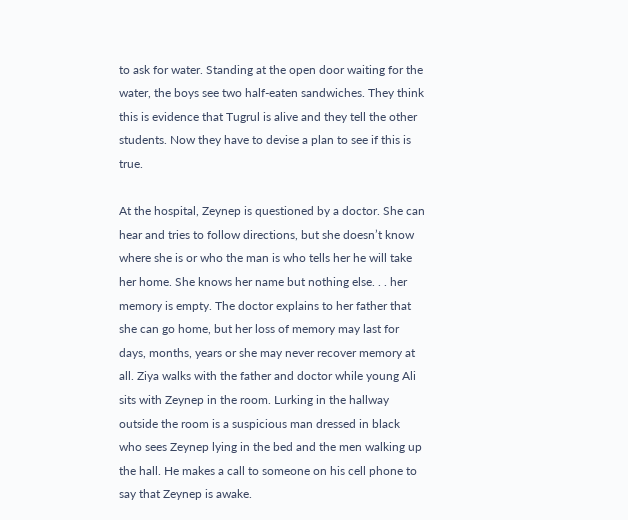to ask for water. Standing at the open door waiting for the water, the boys see two half-eaten sandwiches. They think this is evidence that Tugrul is alive and they tell the other students. Now they have to devise a plan to see if this is true.

At the hospital, Zeynep is questioned by a doctor. She can hear and tries to follow directions, but she doesn’t know where she is or who the man is who tells her he will take her home. She knows her name but nothing else. . . her memory is empty. The doctor explains to her father that she can go home, but her loss of memory may last for days, months, years or she may never recover memory at all. Ziya walks with the father and doctor while young Ali sits with Zeynep in the room. Lurking in the hallway outside the room is a suspicious man dressed in black who sees Zeynep lying in the bed and the men walking up the hall. He makes a call to someone on his cell phone to say that Zeynep is awake.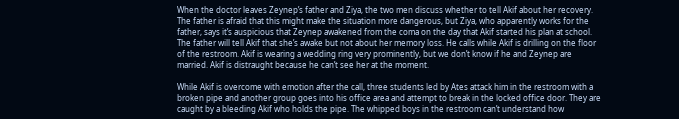When the doctor leaves Zeynep’s father and Ziya, the two men discuss whether to tell Akif about her recovery. The father is afraid that this might make the situation more dangerous, but Ziya, who apparently works for the father, says it’s auspicious that Zeynep awakened from the coma on the day that Akif started his plan at school. The father will tell Akif that she’s awake but not about her memory loss. He calls while Akif is drilling on the floor of the restroom. Akif is wearing a wedding ring very prominently, but we don’t know if he and Zeynep are married. Akif is distraught because he can’t see her at the moment.

While Akif is overcome with emotion after the call, three students led by Ates attack him in the restroom with a broken pipe and another group goes into his office area and attempt to break in the locked office door. They are caught by a bleeding Akif who holds the pipe. The whipped boys in the restroom can’t understand how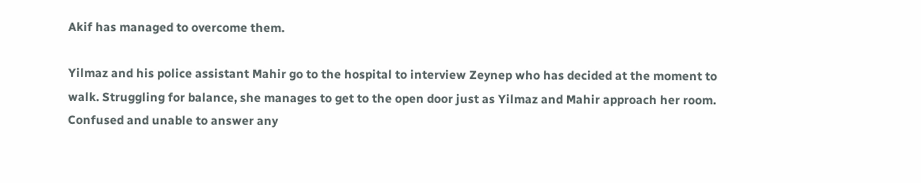Akif has managed to overcome them.

Yilmaz and his police assistant Mahir go to the hospital to interview Zeynep who has decided at the moment to walk. Struggling for balance, she manages to get to the open door just as Yilmaz and Mahir approach her room. Confused and unable to answer any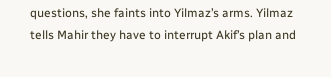questions, she faints into Yilmaz’s arms. Yilmaz tells Mahir they have to interrupt Akif’s plan and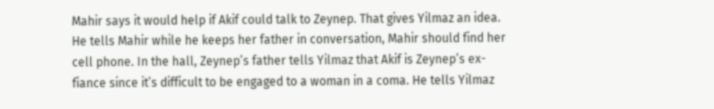Mahir says it would help if Akif could talk to Zeynep. That gives Yilmaz an idea. He tells Mahir while he keeps her father in conversation, Mahir should find her cell phone. In the hall, Zeynep’s father tells Yilmaz that Akif is Zeynep’s ex-fiance since it’s difficult to be engaged to a woman in a coma. He tells Yilmaz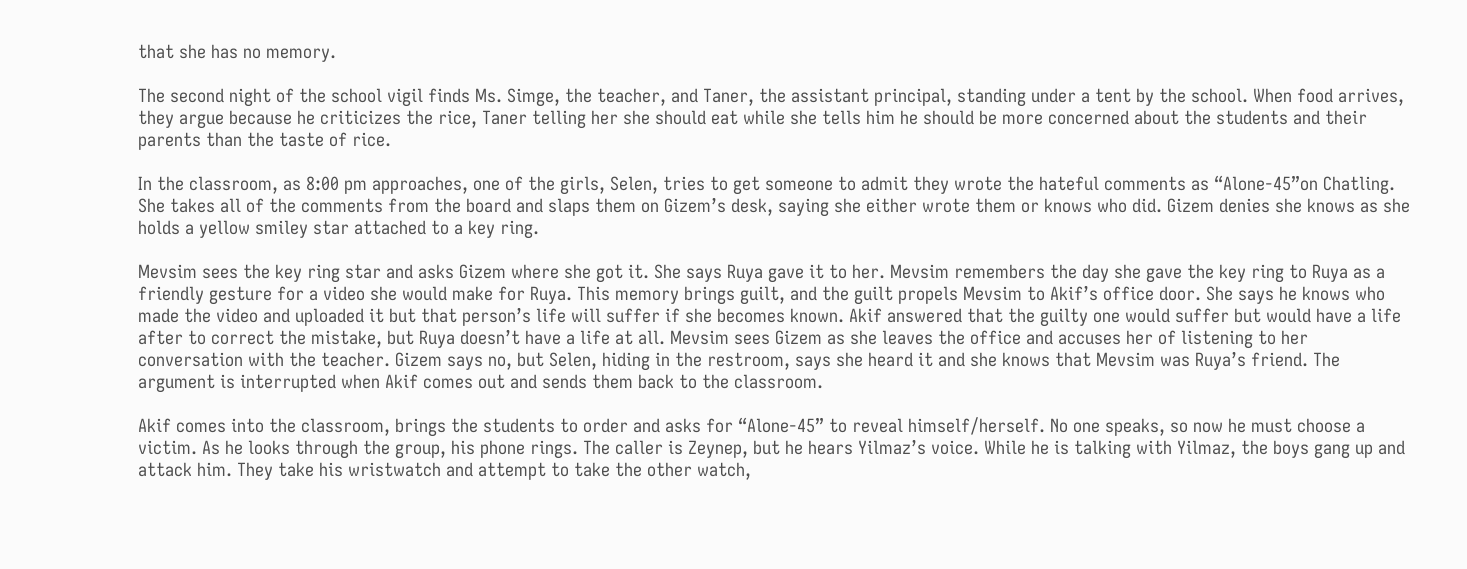that she has no memory.

The second night of the school vigil finds Ms. Simge, the teacher, and Taner, the assistant principal, standing under a tent by the school. When food arrives, they argue because he criticizes the rice, Taner telling her she should eat while she tells him he should be more concerned about the students and their parents than the taste of rice.

In the classroom, as 8:00 pm approaches, one of the girls, Selen, tries to get someone to admit they wrote the hateful comments as “Alone-45”on Chatling. She takes all of the comments from the board and slaps them on Gizem’s desk, saying she either wrote them or knows who did. Gizem denies she knows as she holds a yellow smiley star attached to a key ring.

Mevsim sees the key ring star and asks Gizem where she got it. She says Ruya gave it to her. Mevsim remembers the day she gave the key ring to Ruya as a friendly gesture for a video she would make for Ruya. This memory brings guilt, and the guilt propels Mevsim to Akif’s office door. She says he knows who made the video and uploaded it but that person’s life will suffer if she becomes known. Akif answered that the guilty one would suffer but would have a life after to correct the mistake, but Ruya doesn’t have a life at all. Mevsim sees Gizem as she leaves the office and accuses her of listening to her conversation with the teacher. Gizem says no, but Selen, hiding in the restroom, says she heard it and she knows that Mevsim was Ruya’s friend. The argument is interrupted when Akif comes out and sends them back to the classroom.

Akif comes into the classroom, brings the students to order and asks for “Alone-45” to reveal himself/herself. No one speaks, so now he must choose a victim. As he looks through the group, his phone rings. The caller is Zeynep, but he hears Yilmaz’s voice. While he is talking with Yilmaz, the boys gang up and attack him. They take his wristwatch and attempt to take the other watch,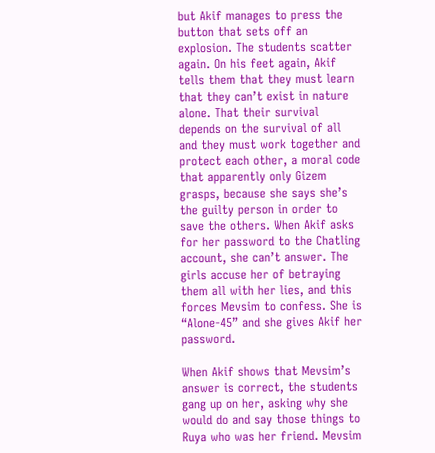but Akif manages to press the button that sets off an explosion. The students scatter again. On his feet again, Akif tells them that they must learn that they can’t exist in nature alone. That their survival depends on the survival of all and they must work together and protect each other, a moral code that apparently only Gizem grasps, because she says she’s the guilty person in order to save the others. When Akif asks for her password to the Chatling account, she can’t answer. The girls accuse her of betraying them all with her lies, and this forces Mevsim to confess. She is “Alone-45” and she gives Akif her password.

When Akif shows that Mevsim’s answer is correct, the students gang up on her, asking why she would do and say those things to Ruya who was her friend. Mevsim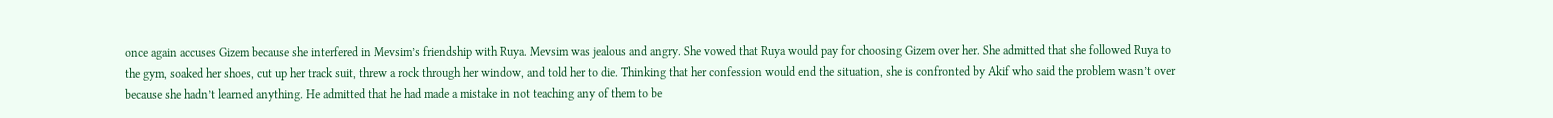once again accuses Gizem because she interfered in Mevsim’s friendship with Ruya. Mevsim was jealous and angry. She vowed that Ruya would pay for choosing Gizem over her. She admitted that she followed Ruya to the gym, soaked her shoes, cut up her track suit, threw a rock through her window, and told her to die. Thinking that her confession would end the situation, she is confronted by Akif who said the problem wasn’t over because she hadn’t learned anything. He admitted that he had made a mistake in not teaching any of them to be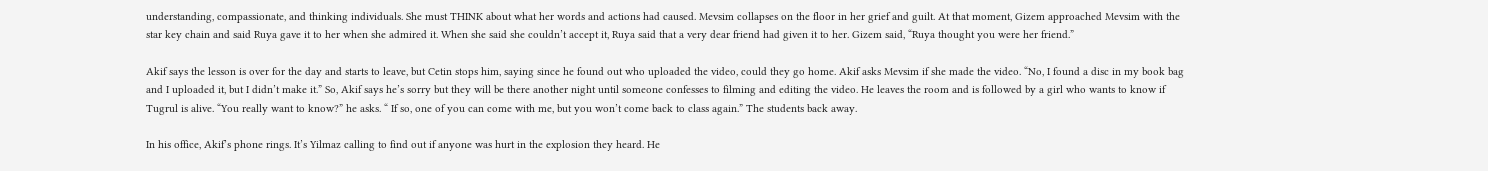understanding, compassionate, and thinking individuals. She must THINK about what her words and actions had caused. Mevsim collapses on the floor in her grief and guilt. At that moment, Gizem approached Mevsim with the star key chain and said Ruya gave it to her when she admired it. When she said she couldn’t accept it, Ruya said that a very dear friend had given it to her. Gizem said, “Ruya thought you were her friend.”

Akif says the lesson is over for the day and starts to leave, but Cetin stops him, saying since he found out who uploaded the video, could they go home. Akif asks Mevsim if she made the video. “No, I found a disc in my book bag and I uploaded it, but I didn’t make it.” So, Akif says he’s sorry but they will be there another night until someone confesses to filming and editing the video. He leaves the room and is followed by a girl who wants to know if Tugrul is alive. “You really want to know?” he asks. “ If so, one of you can come with me, but you won’t come back to class again.” The students back away.

In his office, Akif’s phone rings. It’s Yilmaz calling to find out if anyone was hurt in the explosion they heard. He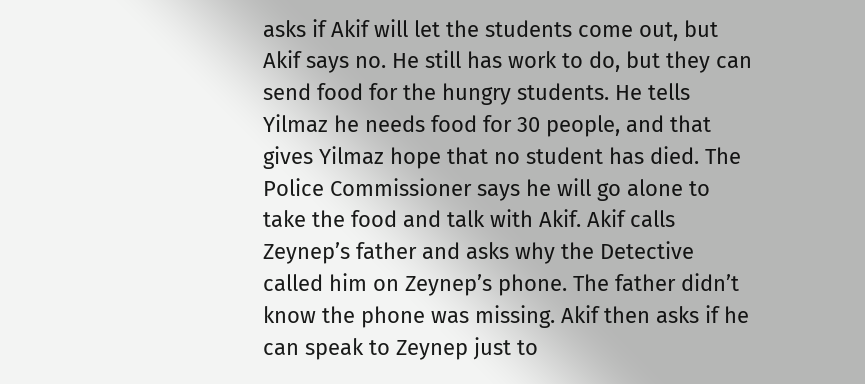asks if Akif will let the students come out, but Akif says no. He still has work to do, but they can send food for the hungry students. He tells Yilmaz he needs food for 30 people, and that gives Yilmaz hope that no student has died. The Police Commissioner says he will go alone to take the food and talk with Akif. Akif calls Zeynep’s father and asks why the Detective called him on Zeynep’s phone. The father didn’t know the phone was missing. Akif then asks if he can speak to Zeynep just to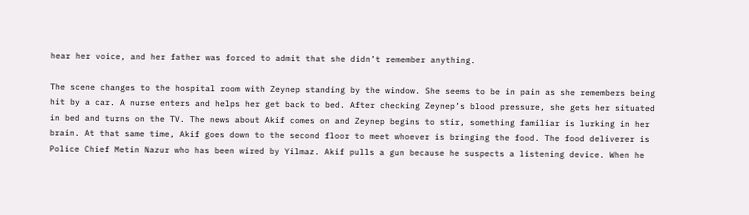hear her voice, and her father was forced to admit that she didn’t remember anything.

The scene changes to the hospital room with Zeynep standing by the window. She seems to be in pain as she remembers being hit by a car. A nurse enters and helps her get back to bed. After checking Zeynep’s blood pressure, she gets her situated in bed and turns on the TV. The news about Akif comes on and Zeynep begins to stir, something familiar is lurking in her brain. At that same time, Akif goes down to the second floor to meet whoever is bringing the food. The food deliverer is Police Chief Metin Nazur who has been wired by Yilmaz. Akif pulls a gun because he suspects a listening device. When he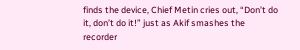finds the device, Chief Metin cries out, “Don’t do it, don’t do it!” just as Akif smashes the recorder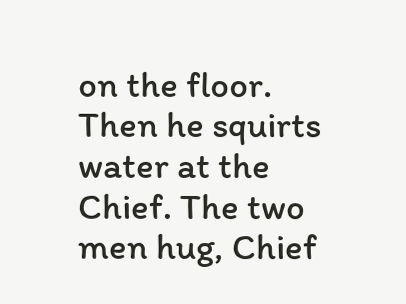on the floor. Then he squirts water at the Chief. The two men hug, Chief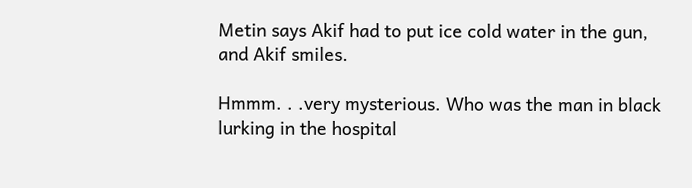Metin says Akif had to put ice cold water in the gun, and Akif smiles.

Hmmm. . .very mysterious. Who was the man in black lurking in the hospital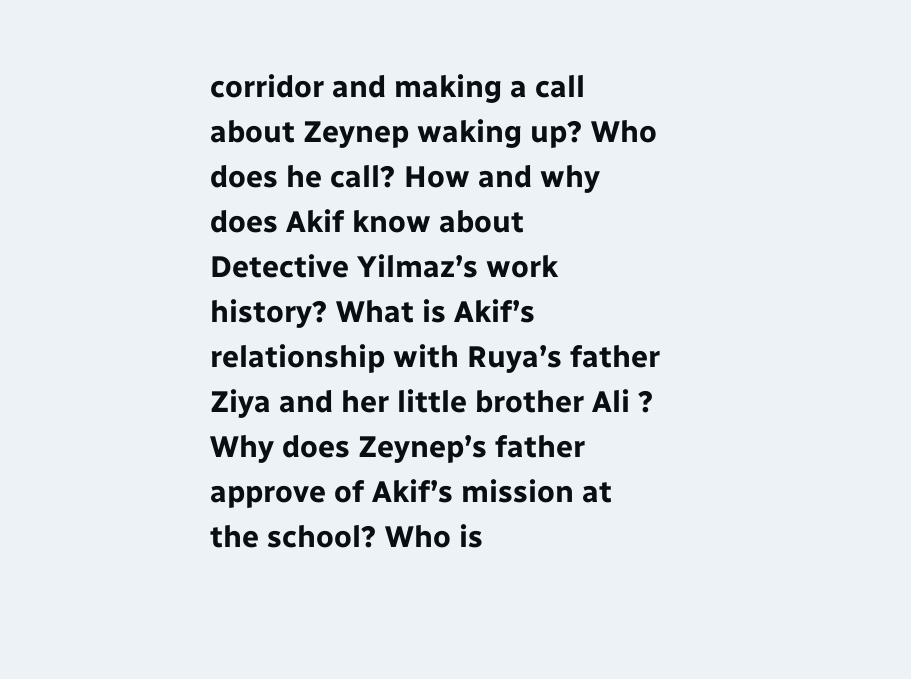corridor and making a call about Zeynep waking up? Who does he call? How and why does Akif know about Detective Yilmaz’s work history? What is Akif’s relationship with Ruya’s father Ziya and her little brother Ali ? Why does Zeynep’s father approve of Akif’s mission at the school? Who is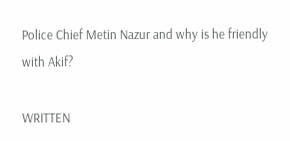Police Chief Metin Nazur and why is he friendly with Akif?

WRITTEN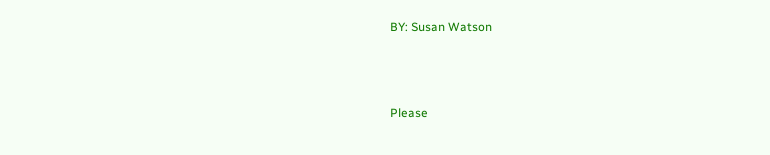BY: Susan Watson



Please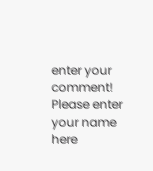enter your comment!
Please enter your name here